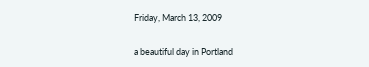Friday, March 13, 2009

a beautiful day in Portland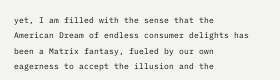yet, I am filled with the sense that the American Dream of endless consumer delights has been a Matrix fantasy, fueled by our own eagerness to accept the illusion and the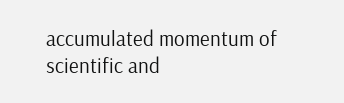accumulated momentum of scientific and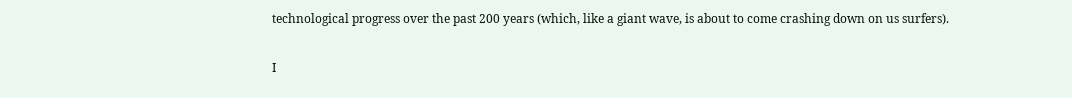technological progress over the past 200 years (which, like a giant wave, is about to come crashing down on us surfers).

I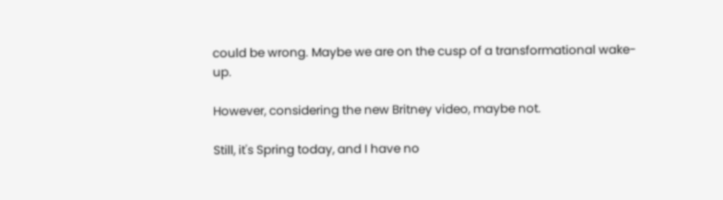could be wrong. Maybe we are on the cusp of a transformational wake-up.

However, considering the new Britney video, maybe not.

Still, it's Spring today, and I have no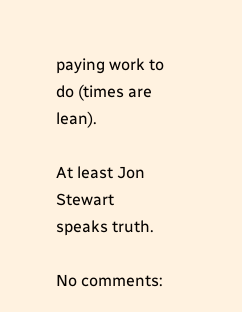paying work to do (times are lean).

At least Jon Stewart speaks truth.

No comments: